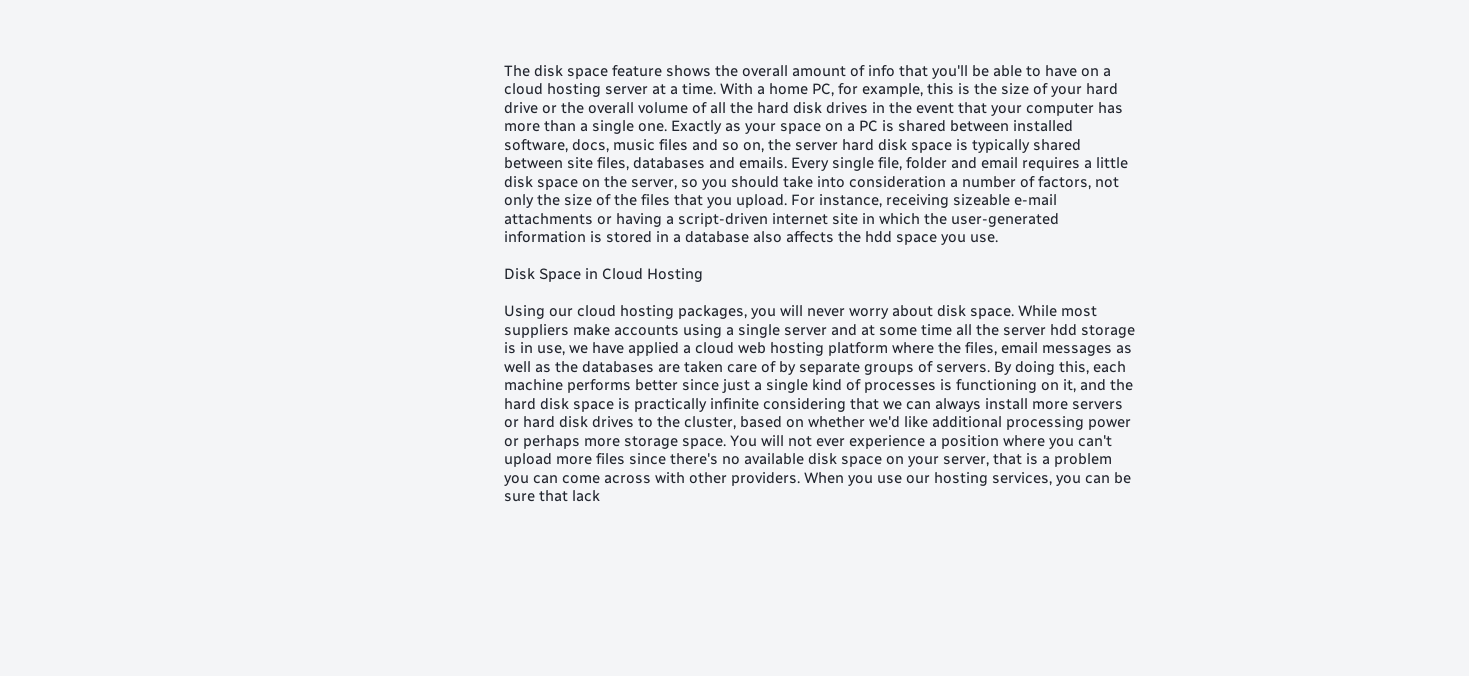The disk space feature shows the overall amount of info that you'll be able to have on a cloud hosting server at a time. With a home PC, for example, this is the size of your hard drive or the overall volume of all the hard disk drives in the event that your computer has more than a single one. Exactly as your space on a PC is shared between installed software, docs, music files and so on, the server hard disk space is typically shared between site files, databases and emails. Every single file, folder and email requires a little disk space on the server, so you should take into consideration a number of factors, not only the size of the files that you upload. For instance, receiving sizeable e-mail attachments or having a script-driven internet site in which the user-generated information is stored in a database also affects the hdd space you use.

Disk Space in Cloud Hosting

Using our cloud hosting packages, you will never worry about disk space. While most suppliers make accounts using a single server and at some time all the server hdd storage is in use, we have applied a cloud web hosting platform where the files, email messages as well as the databases are taken care of by separate groups of servers. By doing this, each machine performs better since just a single kind of processes is functioning on it, and the hard disk space is practically infinite considering that we can always install more servers or hard disk drives to the cluster, based on whether we'd like additional processing power or perhaps more storage space. You will not ever experience a position where you can't upload more files since there's no available disk space on your server, that is a problem you can come across with other providers. When you use our hosting services, you can be sure that lack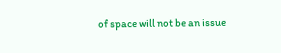of space will not be an issue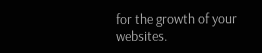for the growth of your websites.